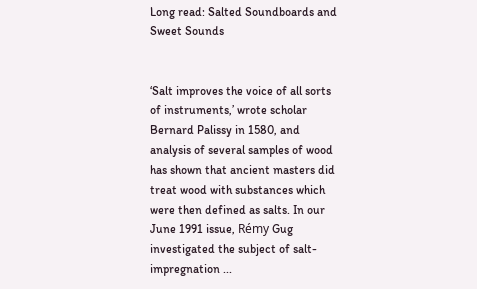Long read: Salted Soundboards and Sweet Sounds


‘Salt improves the voice of all sorts of instruments,’ wrote scholar Bernard Palissy in 1580, and analysis of several samples of wood has shown that ancient masters did treat wood with substances which were then defined as salts. In our June 1991 issue, Rémy Gug investigated the subject of salt-impregnation ...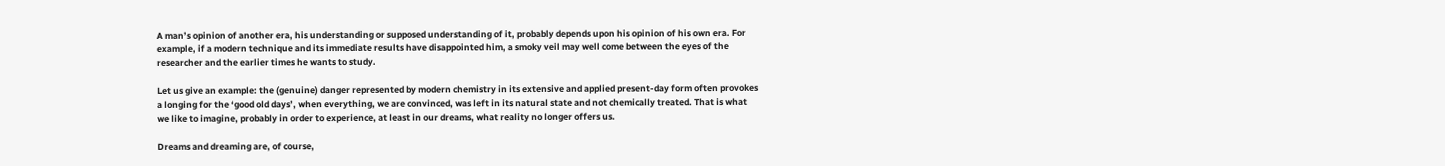A man’s opinion of another era, his understanding or supposed understanding of it, probably depends upon his opinion of his own era. For example, if a modern technique and its immediate results have disappointed him, a smoky veil may well come between the eyes of the researcher and the earlier times he wants to study.

Let us give an example: the (genuine) danger represented by modern chemistry in its extensive and applied present-day form often provokes a longing for the ‘good old days’, when everything, we are convinced, was left in its natural state and not chemically treated. That is what we like to imagine, probably in order to experience, at least in our dreams, what reality no longer offers us.

Dreams and dreaming are, of course,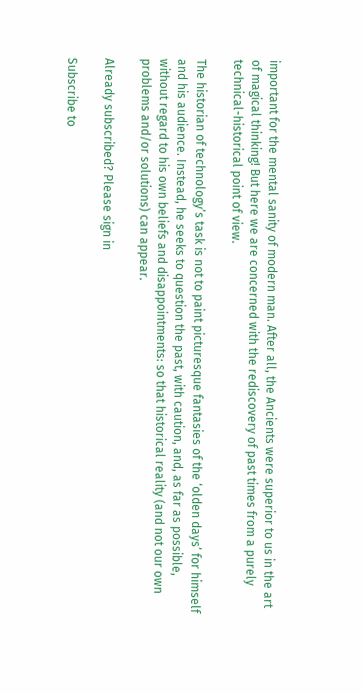important for the mental sanity of modern man. After all, the Ancients were superior to us in the art of magical thinking! But here we are concerned with the rediscovery of past times from a purely technical-historical point of view.

The historian of technology’s task is not to paint picturesque fantasies of the ‘olden days’ for himself and his audience. Instead, he seeks to question the past, with caution, and, as far as possible, without regard to his own beliefs and disappointments: so that historical reality (and not our own problems and/or solutions) can appear.

Already subscribed? Please sign in

Subscribe to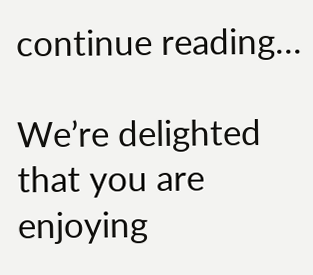continue reading…

We’re delighted that you are enjoying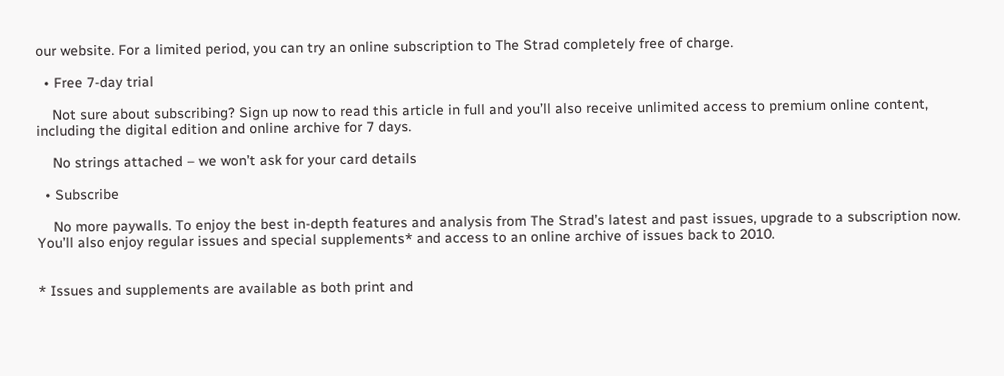our website. For a limited period, you can try an online subscription to The Strad completely free of charge.

  • Free 7-day trial

    Not sure about subscribing? Sign up now to read this article in full and you’ll also receive unlimited access to premium online content, including the digital edition and online archive for 7 days.

    No strings attached – we won’t ask for your card details

  • Subscribe

    No more paywalls. To enjoy the best in-depth features and analysis from The Strad’s latest and past issues, upgrade to a subscription now. You’ll also enjoy regular issues and special supplements* and access to an online archive of issues back to 2010.


* Issues and supplements are available as both print and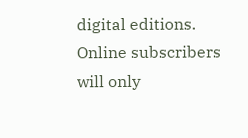digital editions. Online subscribers will only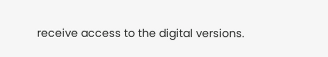receive access to the digital versions.